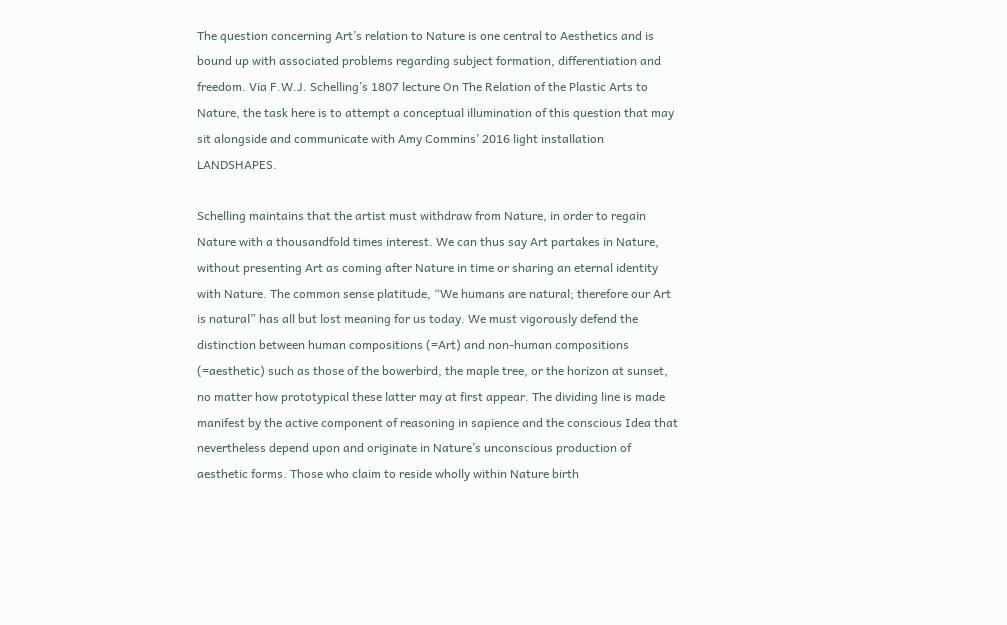The question concerning Art’s relation to Nature is one central to Aesthetics and is bound up with associated problems regarding subject formation, differentiation and freedom. Via F.W.J. Schelling’s 1807 lecture On The Relation of the Plastic Arts to Nature, the task here is to attempt a conceptual illumination of this question that may sit alongside and communicate with Amy Commins’ 2016 light installation LANDSHAPES.

Schelling maintains that the artist must withdraw from Nature, in order to regain Nature with a thousandfold times interest. We can thus say Art partakes in Nature, without presenting Art as coming after Nature in time or sharing an eternal identity with Nature. The common sense platitude, “We humans are natural; therefore our Art is natural” has all but lost meaning for us today. We must vigorously defend the distinction between human compositions (=Art) and non-human compositions (=aesthetic) such as those of the bowerbird, the maple tree, or the horizon at sunset, no matter how prototypical these latter may at first appear. The dividing line is made manifest by the active component of reasoning in sapience and the conscious Idea that nevertheless depend upon and originate in Nature’s unconscious production of aesthetic forms. Those who claim to reside wholly within Nature birth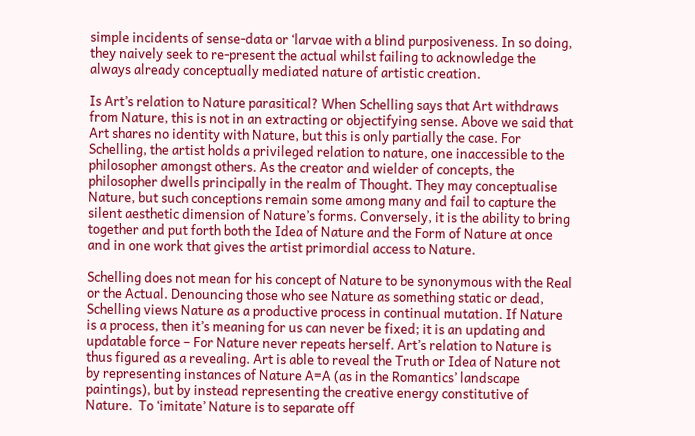simple incidents of sense-data or ‘larvae with a blind purposiveness. In so doing, they naively seek to re-present the actual whilst failing to acknowledge the always already conceptually mediated nature of artistic creation.

Is Art’s relation to Nature parasitical? When Schelling says that Art withdraws from Nature, this is not in an extracting or objectifying sense. Above we said that Art shares no identity with Nature, but this is only partially the case. For Schelling, the artist holds a privileged relation to nature, one inaccessible to the philosopher amongst others. As the creator and wielder of concepts, the philosopher dwells principally in the realm of Thought. They may conceptualise Nature, but such conceptions remain some among many and fail to capture the silent aesthetic dimension of Nature’s forms. Conversely, it is the ability to bring together and put forth both the Idea of Nature and the Form of Nature at once and in one work that gives the artist primordial access to Nature.

Schelling does not mean for his concept of Nature to be synonymous with the Real or the Actual. Denouncing those who see Nature as something static or dead, Schelling views Nature as a productive process in continual mutation. If Nature is a process, then it’s meaning for us can never be fixed; it is an updating and updatable force – For Nature never repeats herself. Art’s relation to Nature is thus figured as a revealing. Art is able to reveal the Truth or Idea of Nature not by representing instances of Nature A=A (as in the Romantics’ landscape paintings), but by instead representing the creative energy constitutive of Nature.  To ‘imitate’ Nature is to separate off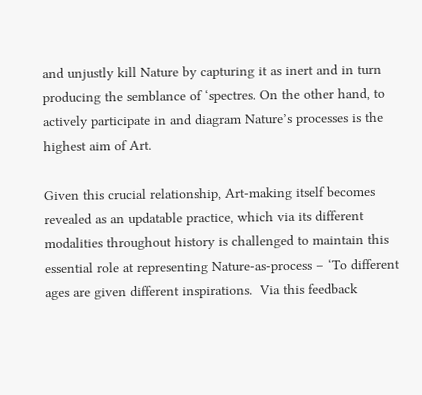and unjustly kill Nature by capturing it as inert and in turn producing the semblance of ‘spectres. On the other hand, to actively participate in and diagram Nature’s processes is the highest aim of Art.

Given this crucial relationship, Art-making itself becomes revealed as an updatable practice, which via its different modalities throughout history is challenged to maintain this essential role at representing Nature-as-process – ‘To different ages are given different inspirations.  Via this feedback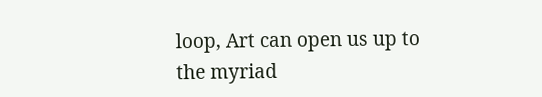loop, Art can open us up to the myriad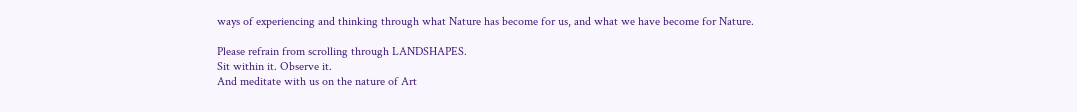ways of experiencing and thinking through what Nature has become for us, and what we have become for Nature.

Please refrain from scrolling through LANDSHAPES.
Sit within it. Observe it.
And meditate with us on the nature of Art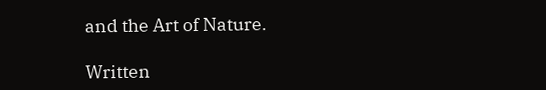and the Art of Nature.

Written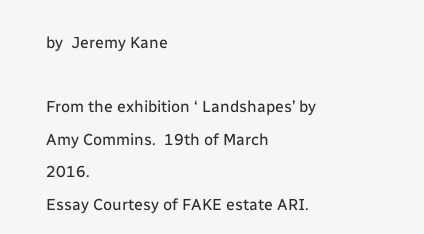by  Jeremy Kane

From the exhibition ‘ Landshapes’ by Amy Commins.  19th of March 2016.
Essay Courtesy of FAKE estate ARI.